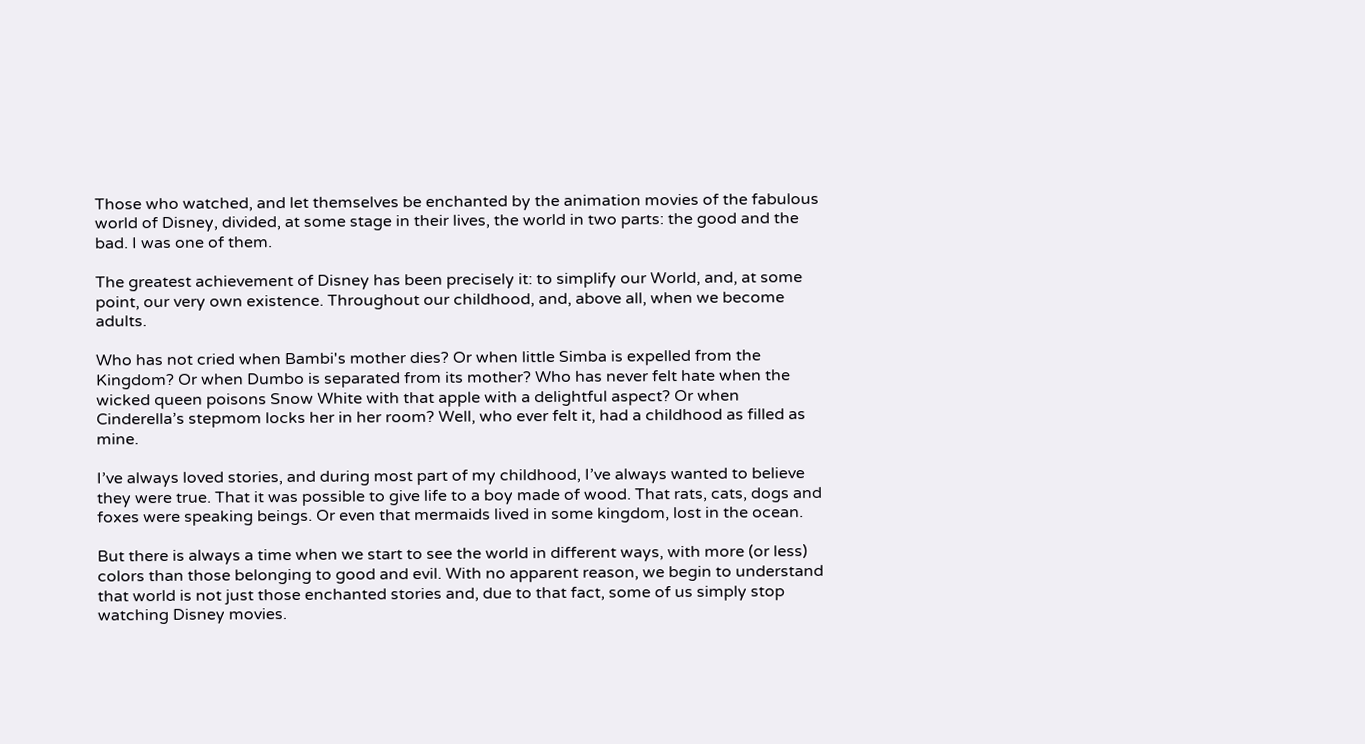Those who watched, and let themselves be enchanted by the animation movies of the fabulous world of Disney, divided, at some stage in their lives, the world in two parts: the good and the bad. I was one of them.

The greatest achievement of Disney has been precisely it: to simplify our World, and, at some point, our very own existence. Throughout our childhood, and, above all, when we become adults.

Who has not cried when Bambi's mother dies? Or when little Simba is expelled from the Kingdom? Or when Dumbo is separated from its mother? Who has never felt hate when the wicked queen poisons Snow White with that apple with a delightful aspect? Or when Cinderella’s stepmom locks her in her room? Well, who ever felt it, had a childhood as filled as mine.

I’ve always loved stories, and during most part of my childhood, I’ve always wanted to believe they were true. That it was possible to give life to a boy made of wood. That rats, cats, dogs and foxes were speaking beings. Or even that mermaids lived in some kingdom, lost in the ocean.

But there is always a time when we start to see the world in different ways, with more (or less) colors than those belonging to good and evil. With no apparent reason, we begin to understand that world is not just those enchanted stories and, due to that fact, some of us simply stop watching Disney movies.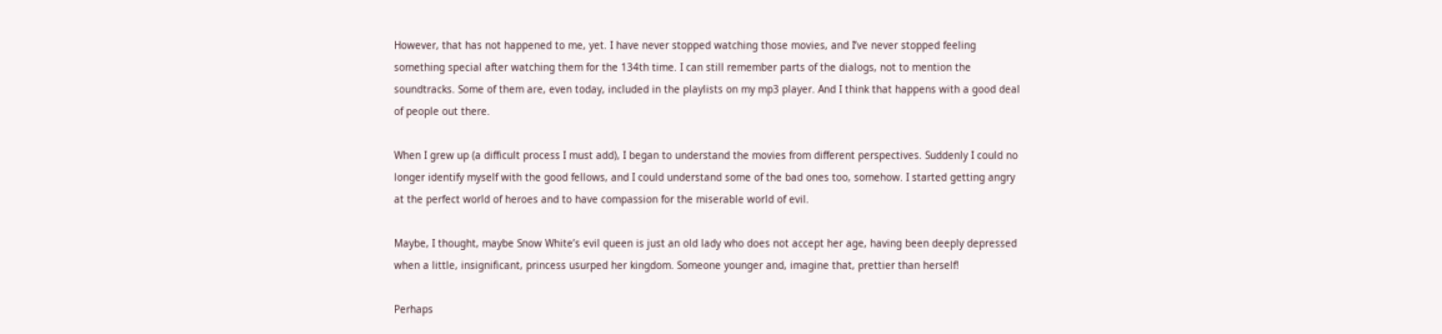However, that has not happened to me, yet. I have never stopped watching those movies, and I’ve never stopped feeling something special after watching them for the 134th time. I can still remember parts of the dialogs, not to mention the soundtracks. Some of them are, even today, included in the playlists on my mp3 player. And I think that happens with a good deal of people out there.

When I grew up (a difficult process I must add), I began to understand the movies from different perspectives. Suddenly I could no longer identify myself with the good fellows, and I could understand some of the bad ones too, somehow. I started getting angry at the perfect world of heroes and to have compassion for the miserable world of evil.

Maybe, I thought, maybe Snow White’s evil queen is just an old lady who does not accept her age, having been deeply depressed when a little, insignificant, princess usurped her kingdom. Someone younger and, imagine that, prettier than herself!

Perhaps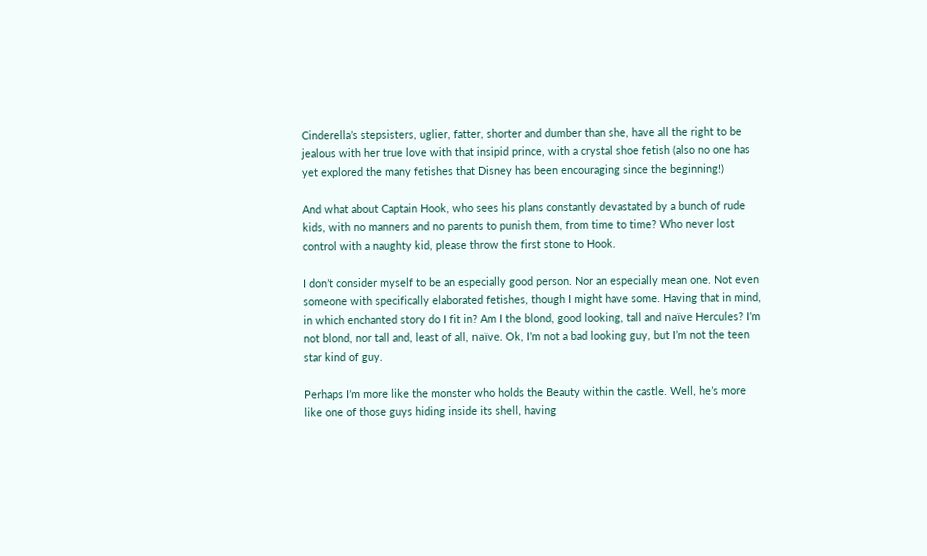Cinderella’s stepsisters, uglier, fatter, shorter and dumber than she, have all the right to be jealous with her true love with that insipid prince, with a crystal shoe fetish (also no one has yet explored the many fetishes that Disney has been encouraging since the beginning!)

And what about Captain Hook, who sees his plans constantly devastated by a bunch of rude kids, with no manners and no parents to punish them, from time to time? Who never lost control with a naughty kid, please throw the first stone to Hook.

I don’t consider myself to be an especially good person. Nor an especially mean one. Not even someone with specifically elaborated fetishes, though I might have some. Having that in mind, in which enchanted story do I fit in? Am I the blond, good looking, tall and naïve Hercules? I’m not blond, nor tall and, least of all, naïve. Ok, I’m not a bad looking guy, but I’m not the teen star kind of guy.

Perhaps I’m more like the monster who holds the Beauty within the castle. Well, he’s more like one of those guys hiding inside its shell, having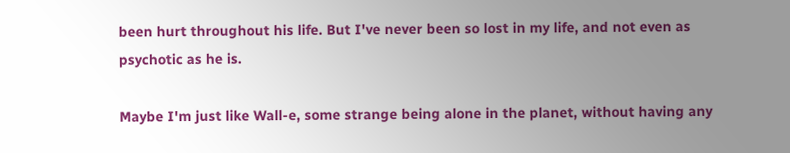been hurt throughout his life. But I've never been so lost in my life, and not even as psychotic as he is.

Maybe I'm just like Wall-e, some strange being alone in the planet, without having any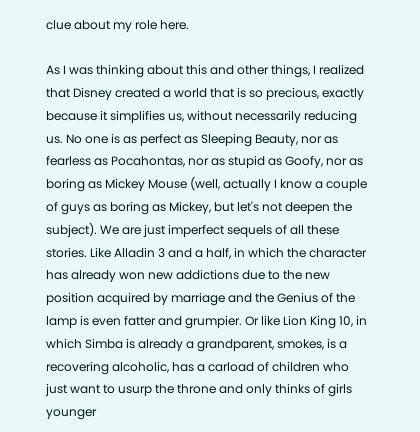clue about my role here.

As I was thinking about this and other things, I realized that Disney created a world that is so precious, exactly because it simplifies us, without necessarily reducing us. No one is as perfect as Sleeping Beauty, nor as fearless as Pocahontas, nor as stupid as Goofy, nor as boring as Mickey Mouse (well, actually I know a couple of guys as boring as Mickey, but let's not deepen the subject). We are just imperfect sequels of all these stories. Like Alladin 3 and a half, in which the character has already won new addictions due to the new position acquired by marriage and the Genius of the lamp is even fatter and grumpier. Or like Lion King 10, in which Simba is already a grandparent, smokes, is a recovering alcoholic, has a carload of children who just want to usurp the throne and only thinks of girls younger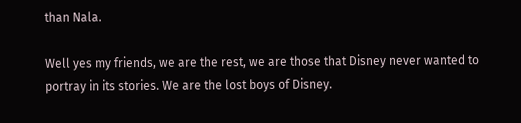than Nala.

Well yes my friends, we are the rest, we are those that Disney never wanted to portray in its stories. We are the lost boys of Disney.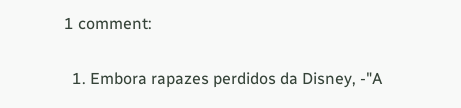1 comment:

  1. Embora rapazes perdidos da Disney, -"A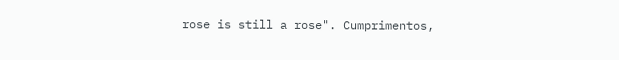rose is still a rose". Cumprimentos,